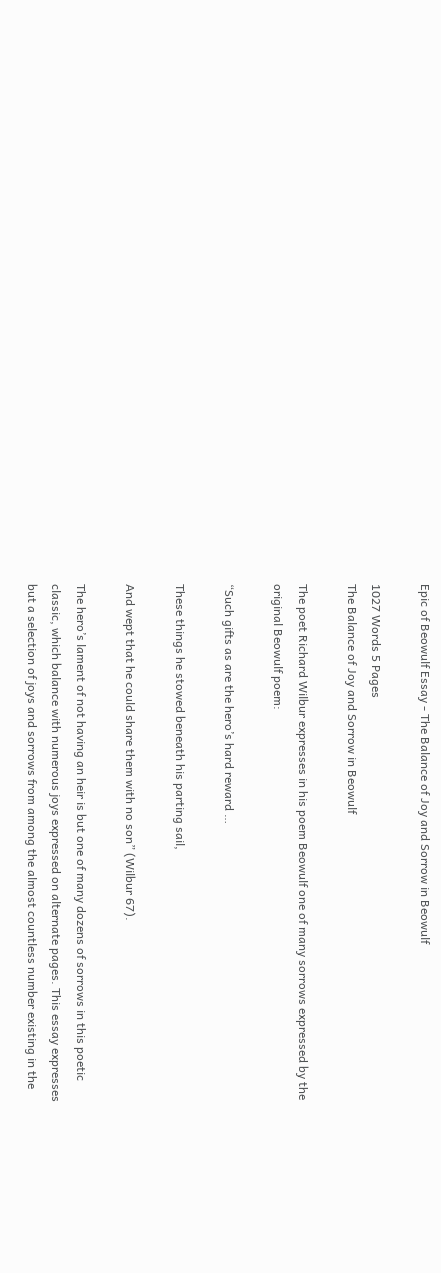Epic of Beowulf Essay - The Balance of Joy and Sorrow in Beowulf

1027 Words 5 Pages
The Balance of Joy and Sorrow in Beowulf

The poet Richard Wilbur expresses in his poem Beowulf one of many sorrows expressed by the original Beowulf poem:

“Such gifts as are the hero’s hard reward …

These things he stowed beneath his parting sail,

And wept that he could share them with no son” (Wilbur 67).

The hero’s lament of not having an heir is but one of many dozens of sorrows in this poetic classic, which balance with numerous joys expressed on alternate pages. This essay expresses but a selection of joys and sorrows from among the almost countless number existing in the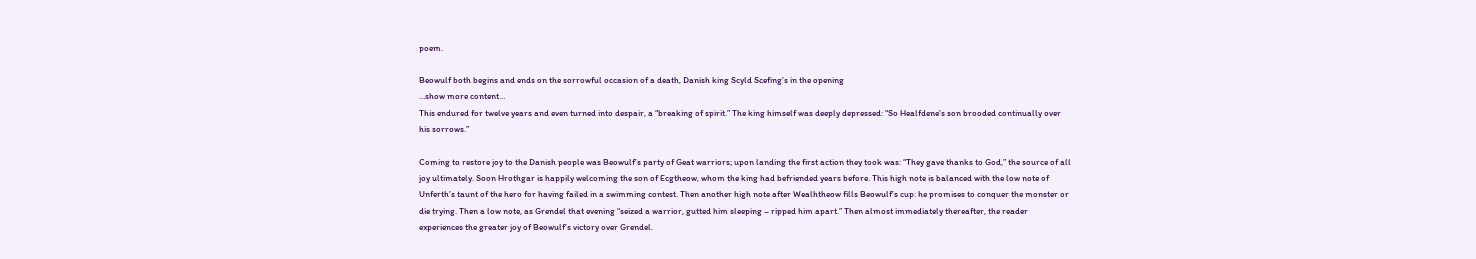poem.

Beowulf both begins and ends on the sorrowful occasion of a death, Danish king Scyld Scefing’s in the opening
…show more content…
This endured for twelve years and even turned into despair, a “breaking of spirit.” The king himself was deeply depressed: “So Healfdene’s son brooded continually over his sorrows.”

Coming to restore joy to the Danish people was Beowulf’s party of Geat warriors; upon landing the first action they took was: “They gave thanks to God,” the source of all joy ultimately. Soon Hrothgar is happily welcoming the son of Ecgtheow, whom the king had befriended years before. This high note is balanced with the low note of Unferth’s taunt of the hero for having failed in a swimming contest. Then another high note after Wealhtheow fills Beowulf’s cup: he promises to conquer the monster or die trying. Then a low note, as Grendel that evening “seized a warrior, gutted him sleeping – ripped him apart.” Then almost immediately thereafter, the reader experiences the greater joy of Beowulf’s victory over Grendel.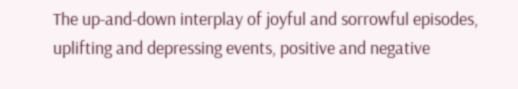The up-and-down interplay of joyful and sorrowful episodes, uplifting and depressing events, positive and negative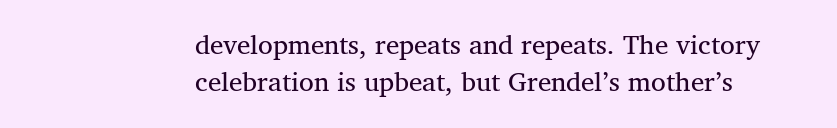developments, repeats and repeats. The victory celebration is upbeat, but Grendel’s mother’s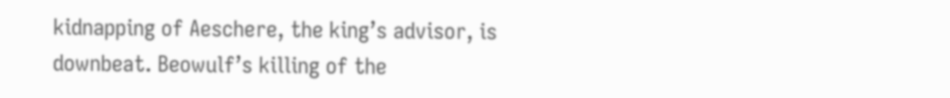kidnapping of Aeschere, the king’s advisor, is downbeat. Beowulf’s killing of the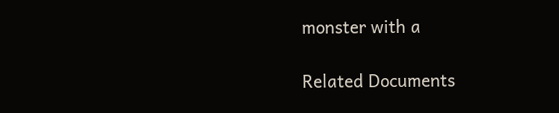monster with a

Related Documents